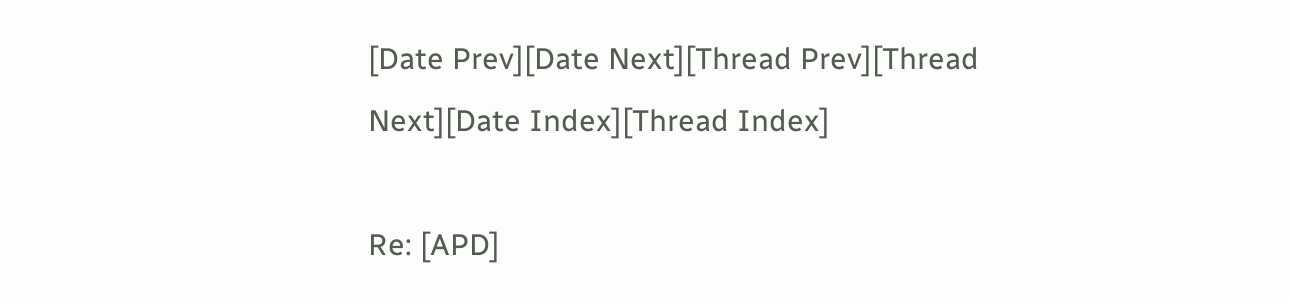[Date Prev][Date Next][Thread Prev][Thread Next][Date Index][Thread Index]

Re: [APD]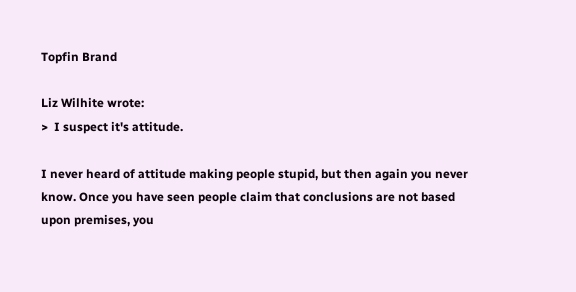Topfin Brand

Liz Wilhite wrote:
>  I suspect it's attitude.

I never heard of attitude making people stupid, but then again you never
know. Once you have seen people claim that conclusions are not based
upon premises, you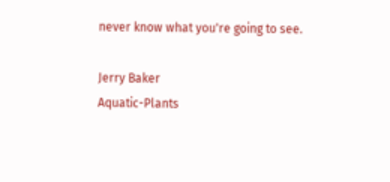never know what you're going to see.

Jerry Baker
Aquatic-Plants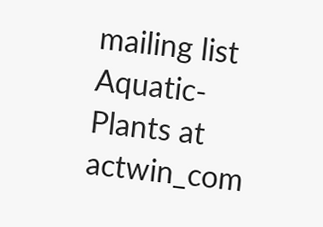mailing list
Aquatic-Plants at actwin_com